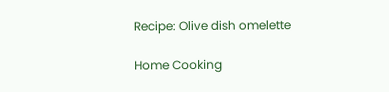Recipe: Olive dish omelette

Home Cooking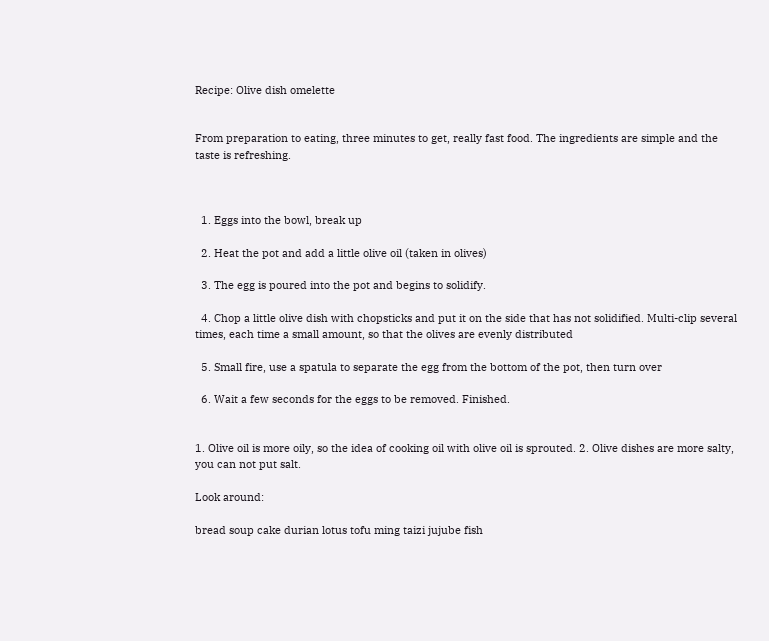Recipe: Olive dish omelette


From preparation to eating, three minutes to get, really fast food. The ingredients are simple and the taste is refreshing.



  1. Eggs into the bowl, break up

  2. Heat the pot and add a little olive oil (taken in olives)

  3. The egg is poured into the pot and begins to solidify.

  4. Chop a little olive dish with chopsticks and put it on the side that has not solidified. Multi-clip several times, each time a small amount, so that the olives are evenly distributed

  5. Small fire, use a spatula to separate the egg from the bottom of the pot, then turn over

  6. Wait a few seconds for the eggs to be removed. Finished.


1. Olive oil is more oily, so the idea of cooking oil with olive oil is sprouted. 2. Olive dishes are more salty, you can not put salt.

Look around:

bread soup cake durian lotus tofu ming taizi jujube fish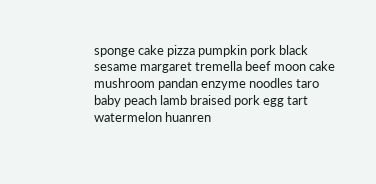sponge cake pizza pumpkin pork black sesame margaret tremella beef moon cake mushroom pandan enzyme noodles taro baby peach lamb braised pork egg tart watermelon huanren